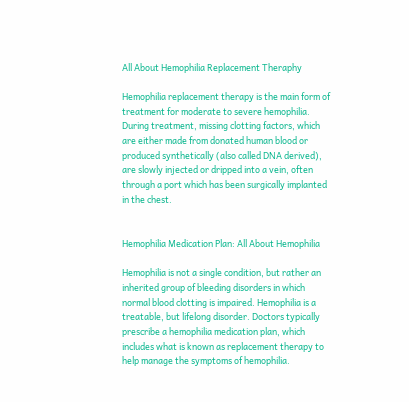All About Hemophilia Replacement Theraphy

Hemophilia replacement therapy is the main form of treatment for moderate to severe hemophilia. During treatment, missing clotting factors, which are either made from donated human blood or produced synthetically (also called DNA derived), are slowly injected or dripped into a vein, often through a port which has been surgically implanted in the chest.


Hemophilia Medication Plan: All About Hemophilia

Hemophilia is not a single condition, but rather an inherited group of bleeding disorders in which normal blood clotting is impaired. Hemophilia is a treatable, but lifelong disorder. Doctors typically prescribe a hemophilia medication plan, which includes what is known as replacement therapy to help manage the symptoms of hemophilia.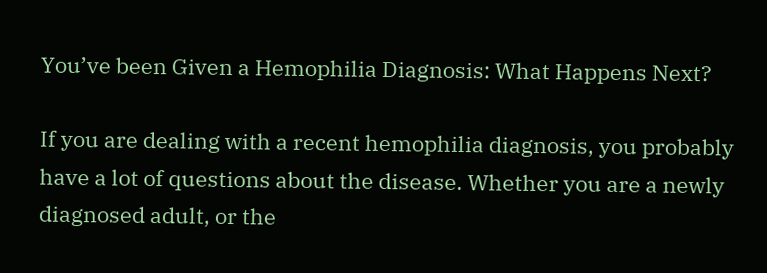You’ve been Given a Hemophilia Diagnosis: What Happens Next?

If you are dealing with a recent hemophilia diagnosis, you probably have a lot of questions about the disease. Whether you are a newly diagnosed adult, or the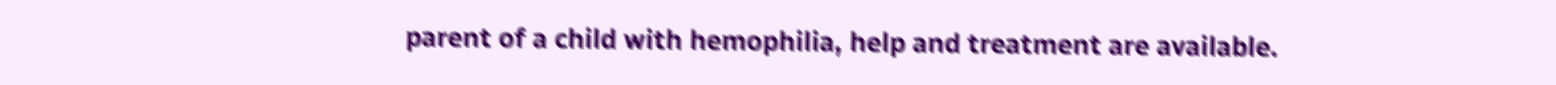parent of a child with hemophilia, help and treatment are available.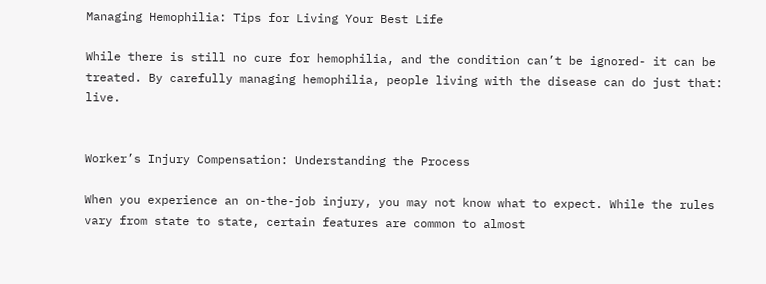Managing Hemophilia: Tips for Living Your Best Life

While there is still no cure for hemophilia, and the condition can’t be ignored- it can be treated. By carefully managing hemophilia, people living with the disease can do just that: live.


Worker’s Injury Compensation: Understanding the Process

When you experience an on-the-job injury, you may not know what to expect. While the rules vary from state to state, certain features are common to almost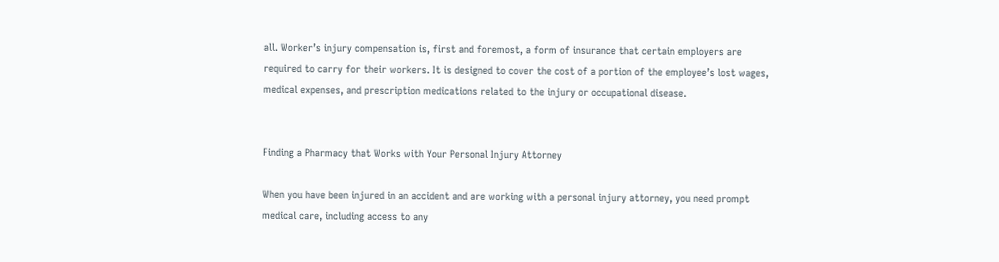all. Worker’s injury compensation is, first and foremost, a form of insurance that certain employers are required to carry for their workers. It is designed to cover the cost of a portion of the employee’s lost wages, medical expenses, and prescription medications related to the injury or occupational disease.


Finding a Pharmacy that Works with Your Personal Injury Attorney

When you have been injured in an accident and are working with a personal injury attorney, you need prompt medical care, including access to any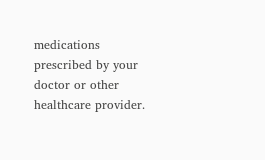medications prescribed by your doctor or other healthcare provider.